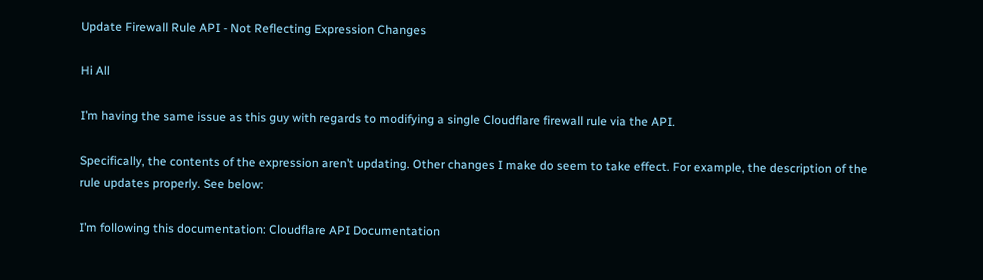Update Firewall Rule API - Not Reflecting Expression Changes

Hi All

I’m having the same issue as this guy with regards to modifying a single Cloudflare firewall rule via the API.

Specifically, the contents of the expression aren’t updating. Other changes I make do seem to take effect. For example, the description of the rule updates properly. See below:

I’m following this documentation: Cloudflare API Documentation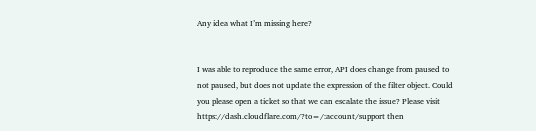Any idea what I’m missing here?


I was able to reproduce the same error, API does change from paused to not paused, but does not update the expression of the filter object. Could you please open a ticket so that we can escalate the issue? Please visit https://dash.cloudflare.com/?to=/:account/support then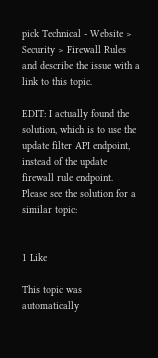pick Technical - Website > Security > Firewall Rules and describe the issue with a link to this topic.

EDIT: I actually found the solution, which is to use the update filter API endpoint, instead of the update firewall rule endpoint. Please see the solution for a similar topic:


1 Like

This topic was automatically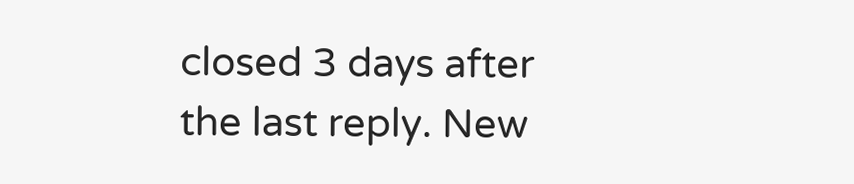closed 3 days after the last reply. New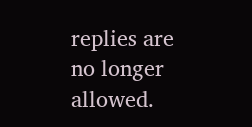replies are no longer allowed.